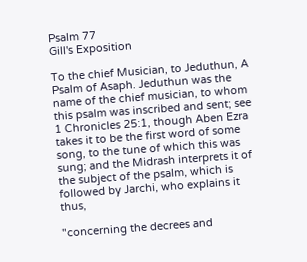Psalm 77
Gill's Exposition

To the chief Musician, to Jeduthun, A Psalm of Asaph. Jeduthun was the name of the chief musician, to whom this psalm was inscribed and sent; see 1 Chronicles 25:1, though Aben Ezra takes it to be the first word of some song, to the tune of which this was sung; and the Midrash interprets it of the subject of the psalm, which is followed by Jarchi, who explains it thus,

"concerning the decrees and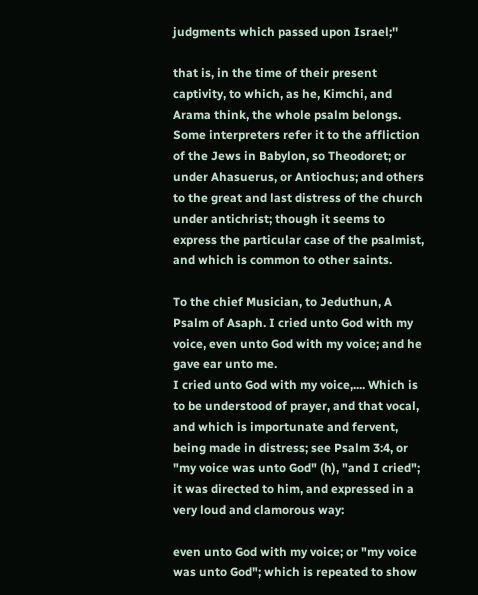judgments which passed upon Israel;''

that is, in the time of their present captivity, to which, as he, Kimchi, and Arama think, the whole psalm belongs. Some interpreters refer it to the affliction of the Jews in Babylon, so Theodoret; or under Ahasuerus, or Antiochus; and others to the great and last distress of the church under antichrist; though it seems to express the particular case of the psalmist, and which is common to other saints.

To the chief Musician, to Jeduthun, A Psalm of Asaph. I cried unto God with my voice, even unto God with my voice; and he gave ear unto me.
I cried unto God with my voice,.... Which is to be understood of prayer, and that vocal, and which is importunate and fervent, being made in distress; see Psalm 3:4, or "my voice was unto God" (h), "and I cried"; it was directed to him, and expressed in a very loud and clamorous way:

even unto God with my voice; or "my voice was unto God"; which is repeated to show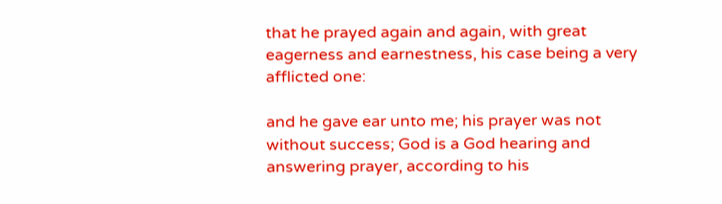that he prayed again and again, with great eagerness and earnestness, his case being a very afflicted one:

and he gave ear unto me; his prayer was not without success; God is a God hearing and answering prayer, according to his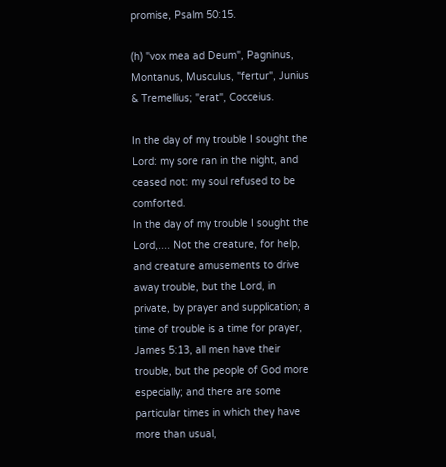promise, Psalm 50:15.

(h) "vox mea ad Deum", Pagninus, Montanus, Musculus, "fertur", Junius & Tremellius; "erat", Cocceius.

In the day of my trouble I sought the Lord: my sore ran in the night, and ceased not: my soul refused to be comforted.
In the day of my trouble I sought the Lord,.... Not the creature, for help, and creature amusements to drive away trouble, but the Lord, in private, by prayer and supplication; a time of trouble is a time for prayer, James 5:13, all men have their trouble, but the people of God more especially; and there are some particular times in which they have more than usual,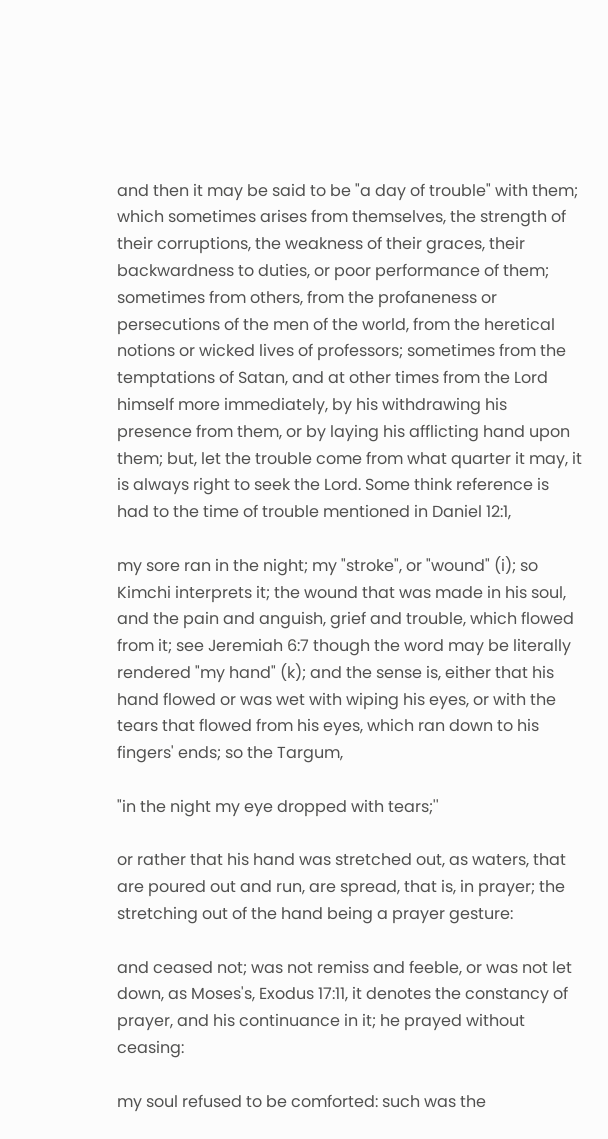and then it may be said to be "a day of trouble" with them; which sometimes arises from themselves, the strength of their corruptions, the weakness of their graces, their backwardness to duties, or poor performance of them; sometimes from others, from the profaneness or persecutions of the men of the world, from the heretical notions or wicked lives of professors; sometimes from the temptations of Satan, and at other times from the Lord himself more immediately, by his withdrawing his presence from them, or by laying his afflicting hand upon them; but, let the trouble come from what quarter it may, it is always right to seek the Lord. Some think reference is had to the time of trouble mentioned in Daniel 12:1,

my sore ran in the night; my "stroke", or "wound" (i); so Kimchi interprets it; the wound that was made in his soul, and the pain and anguish, grief and trouble, which flowed from it; see Jeremiah 6:7 though the word may be literally rendered "my hand" (k); and the sense is, either that his hand flowed or was wet with wiping his eyes, or with the tears that flowed from his eyes, which ran down to his fingers' ends; so the Targum,

"in the night my eye dropped with tears;''

or rather that his hand was stretched out, as waters, that are poured out and run, are spread, that is, in prayer; the stretching out of the hand being a prayer gesture:

and ceased not; was not remiss and feeble, or was not let down, as Moses's, Exodus 17:11, it denotes the constancy of prayer, and his continuance in it; he prayed without ceasing:

my soul refused to be comforted: such was the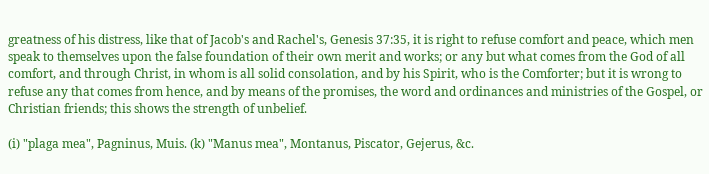greatness of his distress, like that of Jacob's and Rachel's, Genesis 37:35, it is right to refuse comfort and peace, which men speak to themselves upon the false foundation of their own merit and works; or any but what comes from the God of all comfort, and through Christ, in whom is all solid consolation, and by his Spirit, who is the Comforter; but it is wrong to refuse any that comes from hence, and by means of the promises, the word and ordinances and ministries of the Gospel, or Christian friends; this shows the strength of unbelief.

(i) "plaga mea", Pagninus, Muis. (k) "Manus mea", Montanus, Piscator, Gejerus, &c.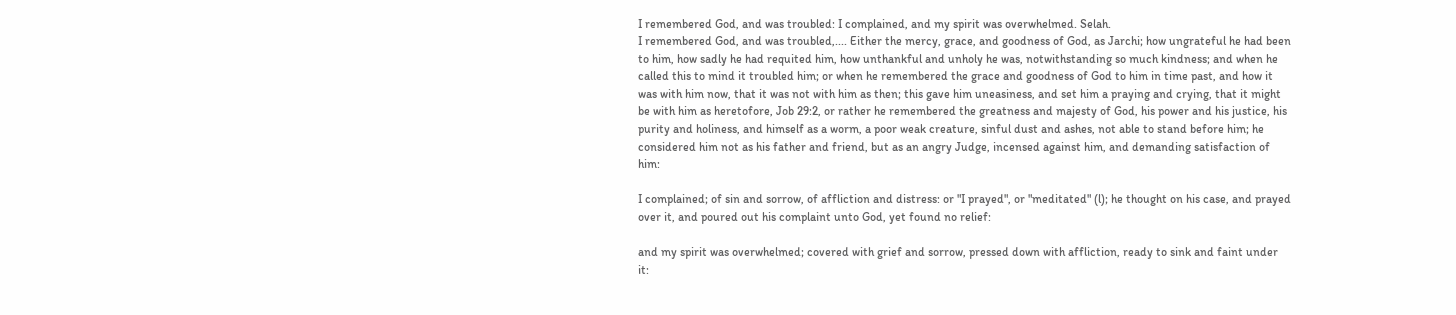I remembered God, and was troubled: I complained, and my spirit was overwhelmed. Selah.
I remembered God, and was troubled,.... Either the mercy, grace, and goodness of God, as Jarchi; how ungrateful he had been to him, how sadly he had requited him, how unthankful and unholy he was, notwithstanding so much kindness; and when he called this to mind it troubled him; or when he remembered the grace and goodness of God to him in time past, and how it was with him now, that it was not with him as then; this gave him uneasiness, and set him a praying and crying, that it might be with him as heretofore, Job 29:2, or rather he remembered the greatness and majesty of God, his power and his justice, his purity and holiness, and himself as a worm, a poor weak creature, sinful dust and ashes, not able to stand before him; he considered him not as his father and friend, but as an angry Judge, incensed against him, and demanding satisfaction of him:

I complained; of sin and sorrow, of affliction and distress: or "I prayed", or "meditated" (l); he thought on his case, and prayed over it, and poured out his complaint unto God, yet found no relief:

and my spirit was overwhelmed; covered with grief and sorrow, pressed down with affliction, ready to sink and faint under it: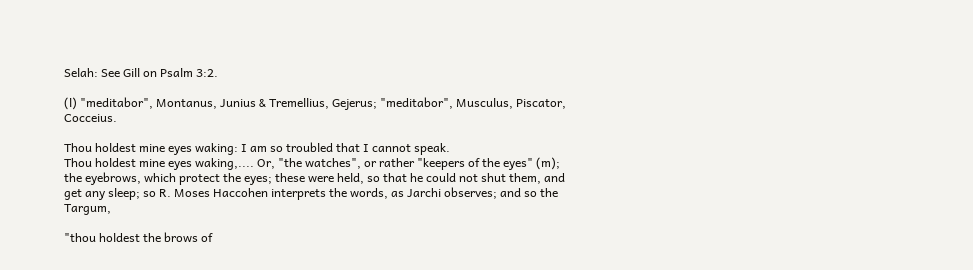Selah: See Gill on Psalm 3:2.

(l) "meditabor", Montanus, Junius & Tremellius, Gejerus; "meditabor", Musculus, Piscator, Cocceius.

Thou holdest mine eyes waking: I am so troubled that I cannot speak.
Thou holdest mine eyes waking,.... Or, "the watches", or rather "keepers of the eyes" (m); the eyebrows, which protect the eyes; these were held, so that he could not shut them, and get any sleep; so R. Moses Haccohen interprets the words, as Jarchi observes; and so the Targum,

"thou holdest the brows of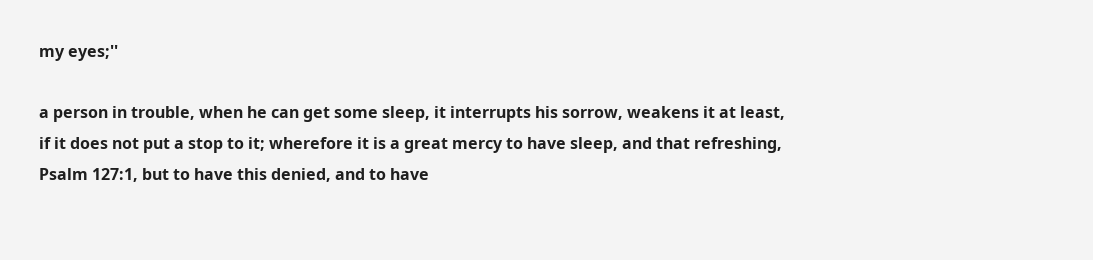my eyes;''

a person in trouble, when he can get some sleep, it interrupts his sorrow, weakens it at least, if it does not put a stop to it; wherefore it is a great mercy to have sleep, and that refreshing, Psalm 127:1, but to have this denied, and to have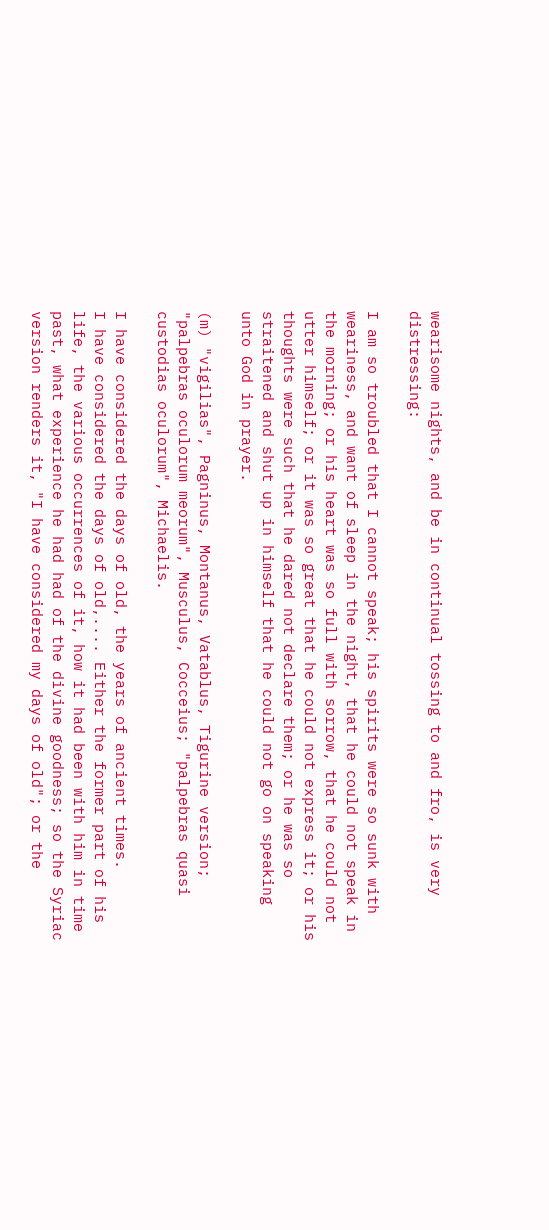wearisome nights, and be in continual tossing to and fro, is very distressing:

I am so troubled that I cannot speak; his spirits were so sunk with weariness, and want of sleep in the night, that he could not speak in the morning; or his heart was so full with sorrow, that he could not utter himself; or it was so great that he could not express it; or his thoughts were such that he dared not declare them; or he was so straitened and shut up in himself that he could not go on speaking unto God in prayer.

(m) "vigilias", Pagninus, Montanus, Vatablus, Tigurine version; "palpebras oculorum meorum", Musculus, Cocceius; "palpebras quasi custodias oculorum", Michaelis.

I have considered the days of old, the years of ancient times.
I have considered the days of old,.... Either the former part of his life, the various occurrences of it, how it had been with him in time past, what experience he had had of the divine goodness; so the Syriac version renders it, "I have considered my days of old"; or the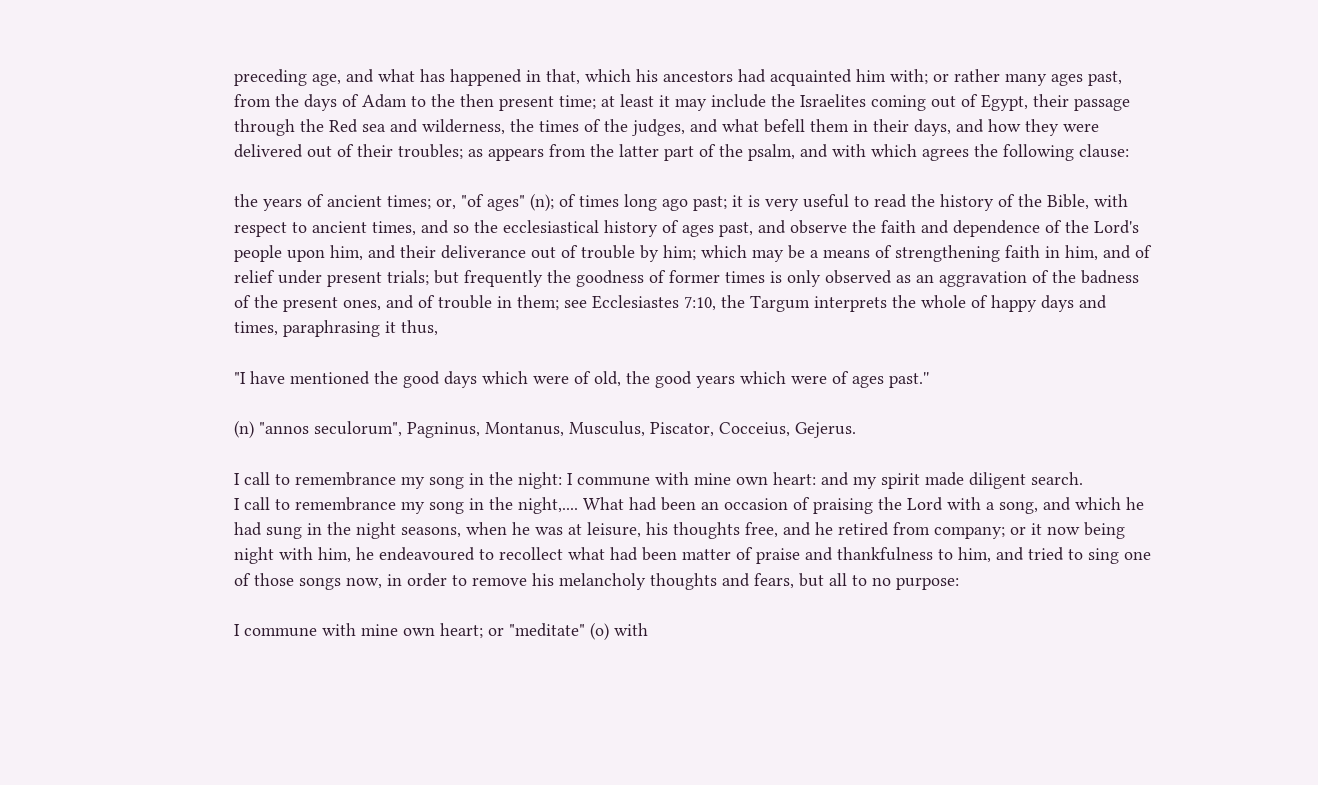preceding age, and what has happened in that, which his ancestors had acquainted him with; or rather many ages past, from the days of Adam to the then present time; at least it may include the Israelites coming out of Egypt, their passage through the Red sea and wilderness, the times of the judges, and what befell them in their days, and how they were delivered out of their troubles; as appears from the latter part of the psalm, and with which agrees the following clause:

the years of ancient times; or, "of ages" (n); of times long ago past; it is very useful to read the history of the Bible, with respect to ancient times, and so the ecclesiastical history of ages past, and observe the faith and dependence of the Lord's people upon him, and their deliverance out of trouble by him; which may be a means of strengthening faith in him, and of relief under present trials; but frequently the goodness of former times is only observed as an aggravation of the badness of the present ones, and of trouble in them; see Ecclesiastes 7:10, the Targum interprets the whole of happy days and times, paraphrasing it thus,

"I have mentioned the good days which were of old, the good years which were of ages past.''

(n) "annos seculorum", Pagninus, Montanus, Musculus, Piscator, Cocceius, Gejerus.

I call to remembrance my song in the night: I commune with mine own heart: and my spirit made diligent search.
I call to remembrance my song in the night,.... What had been an occasion of praising the Lord with a song, and which he had sung in the night seasons, when he was at leisure, his thoughts free, and he retired from company; or it now being night with him, he endeavoured to recollect what had been matter of praise and thankfulness to him, and tried to sing one of those songs now, in order to remove his melancholy thoughts and fears, but all to no purpose:

I commune with mine own heart; or "meditate" (o) with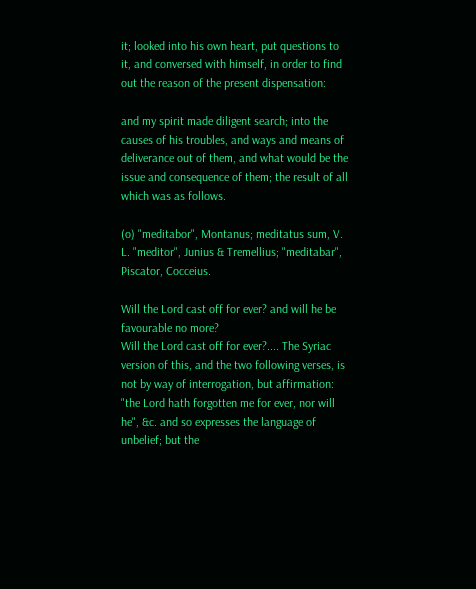it; looked into his own heart, put questions to it, and conversed with himself, in order to find out the reason of the present dispensation:

and my spirit made diligent search; into the causes of his troubles, and ways and means of deliverance out of them, and what would be the issue and consequence of them; the result of all which was as follows.

(o) "meditabor", Montanus; meditatus sum, V. L. "meditor", Junius & Tremellius; "meditabar", Piscator, Cocceius.

Will the Lord cast off for ever? and will he be favourable no more?
Will the Lord cast off for ever?.... The Syriac version of this, and the two following verses, is not by way of interrogation, but affirmation: "the Lord hath forgotten me for ever, nor will he", &c. and so expresses the language of unbelief; but the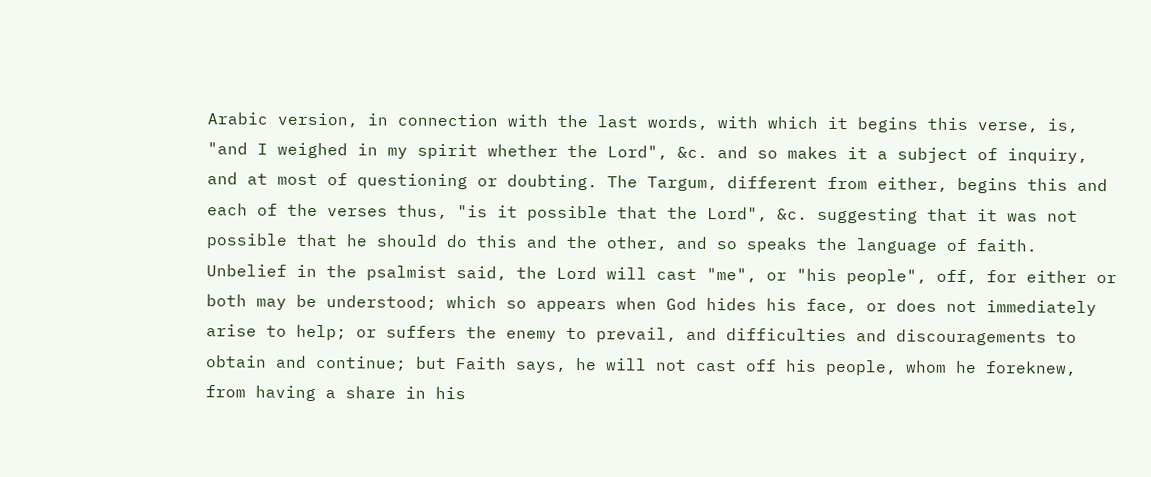Arabic version, in connection with the last words, with which it begins this verse, is, "and I weighed in my spirit whether the Lord", &c. and so makes it a subject of inquiry, and at most of questioning or doubting. The Targum, different from either, begins this and each of the verses thus, "is it possible that the Lord", &c. suggesting that it was not possible that he should do this and the other, and so speaks the language of faith. Unbelief in the psalmist said, the Lord will cast "me", or "his people", off, for either or both may be understood; which so appears when God hides his face, or does not immediately arise to help; or suffers the enemy to prevail, and difficulties and discouragements to obtain and continue; but Faith says, he will not cast off his people, whom he foreknew, from having a share in his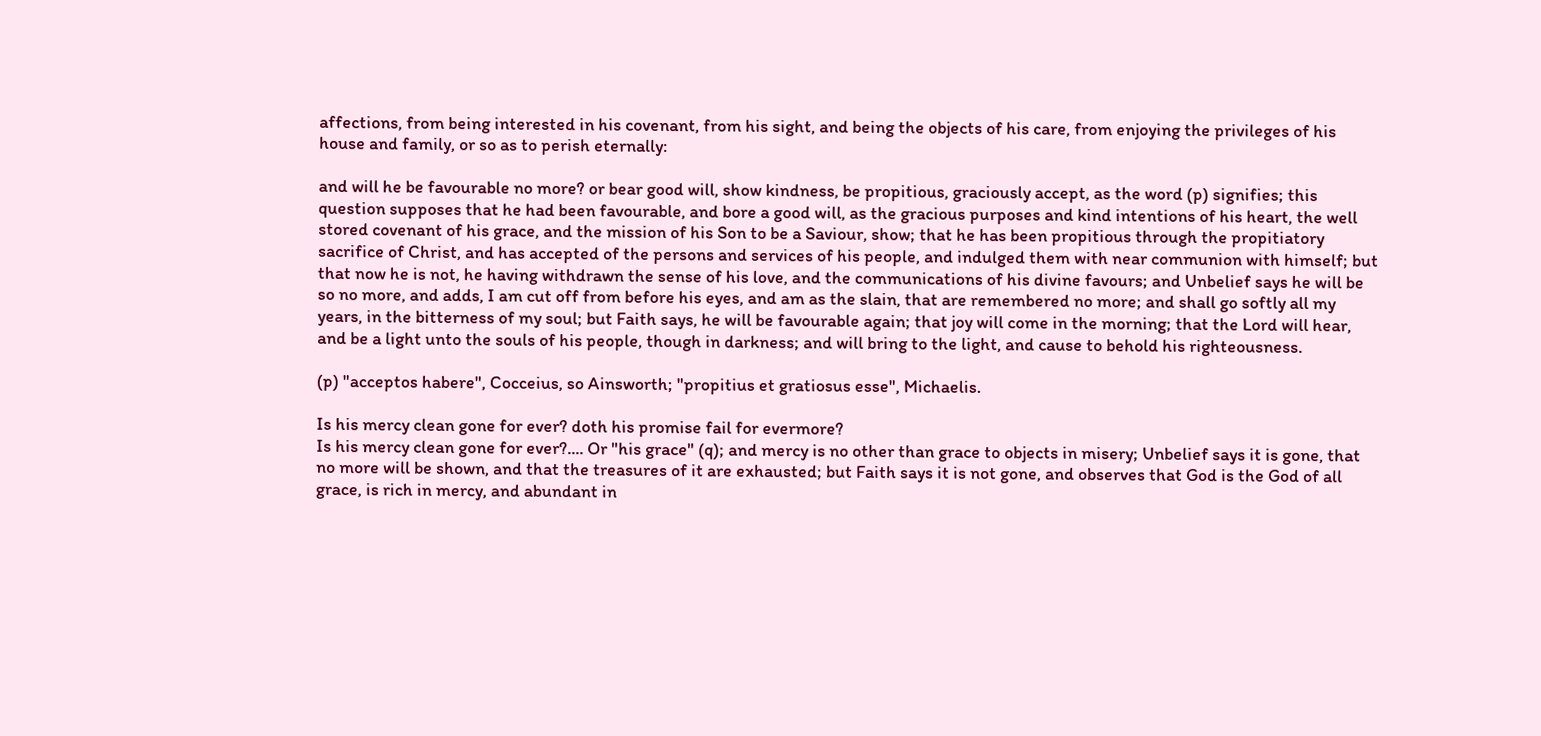affections, from being interested in his covenant, from his sight, and being the objects of his care, from enjoying the privileges of his house and family, or so as to perish eternally:

and will he be favourable no more? or bear good will, show kindness, be propitious, graciously accept, as the word (p) signifies; this question supposes that he had been favourable, and bore a good will, as the gracious purposes and kind intentions of his heart, the well stored covenant of his grace, and the mission of his Son to be a Saviour, show; that he has been propitious through the propitiatory sacrifice of Christ, and has accepted of the persons and services of his people, and indulged them with near communion with himself; but that now he is not, he having withdrawn the sense of his love, and the communications of his divine favours; and Unbelief says he will be so no more, and adds, I am cut off from before his eyes, and am as the slain, that are remembered no more; and shall go softly all my years, in the bitterness of my soul; but Faith says, he will be favourable again; that joy will come in the morning; that the Lord will hear, and be a light unto the souls of his people, though in darkness; and will bring to the light, and cause to behold his righteousness.

(p) "acceptos habere", Cocceius, so Ainsworth; "propitius et gratiosus esse", Michaelis.

Is his mercy clean gone for ever? doth his promise fail for evermore?
Is his mercy clean gone for ever?.... Or "his grace" (q); and mercy is no other than grace to objects in misery; Unbelief says it is gone, that no more will be shown, and that the treasures of it are exhausted; but Faith says it is not gone, and observes that God is the God of all grace, is rich in mercy, and abundant in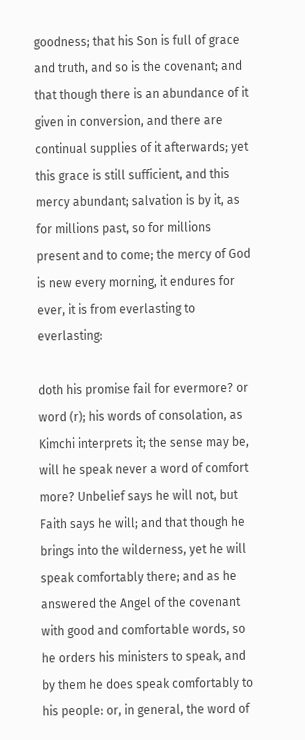goodness; that his Son is full of grace and truth, and so is the covenant; and that though there is an abundance of it given in conversion, and there are continual supplies of it afterwards; yet this grace is still sufficient, and this mercy abundant; salvation is by it, as for millions past, so for millions present and to come; the mercy of God is new every morning, it endures for ever, it is from everlasting to everlasting:

doth his promise fail for evermore? or word (r); his words of consolation, as Kimchi interprets it; the sense may be, will he speak never a word of comfort more? Unbelief says he will not, but Faith says he will; and that though he brings into the wilderness, yet he will speak comfortably there; and as he answered the Angel of the covenant with good and comfortable words, so he orders his ministers to speak, and by them he does speak comfortably to his people: or, in general, the word of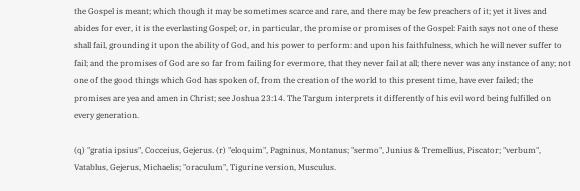the Gospel is meant; which though it may be sometimes scarce and rare, and there may be few preachers of it; yet it lives and abides for ever, it is the everlasting Gospel; or, in particular, the promise or promises of the Gospel: Faith says not one of these shall fail, grounding it upon the ability of God, and his power to perform: and upon his faithfulness, which he will never suffer to fail; and the promises of God are so far from failing for evermore, that they never fail at all; there never was any instance of any; not one of the good things which God has spoken of, from the creation of the world to this present time, have ever failed; the promises are yea and amen in Christ; see Joshua 23:14. The Targum interprets it differently of his evil word being fulfilled on every generation.

(q) "gratia ipsius", Cocceius, Gejerus. (r) "eloquim", Pagninus, Montanus; "sermo", Junius & Tremellius, Piscator; "verbum", Vatablus, Gejerus, Michaelis; "oraculum", Tigurine version, Musculus.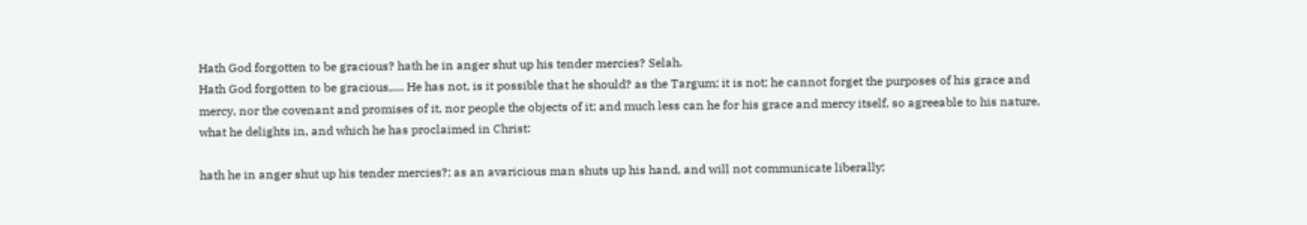Hath God forgotten to be gracious? hath he in anger shut up his tender mercies? Selah.
Hath God forgotten to be gracious,.... He has not, is it possible that he should? as the Targum; it is not; he cannot forget the purposes of his grace and mercy, nor the covenant and promises of it, nor people the objects of it; and much less can he for his grace and mercy itself, so agreeable to his nature, what he delights in, and which he has proclaimed in Christ:

hath he in anger shut up his tender mercies?; as an avaricious man shuts up his hand, and will not communicate liberally;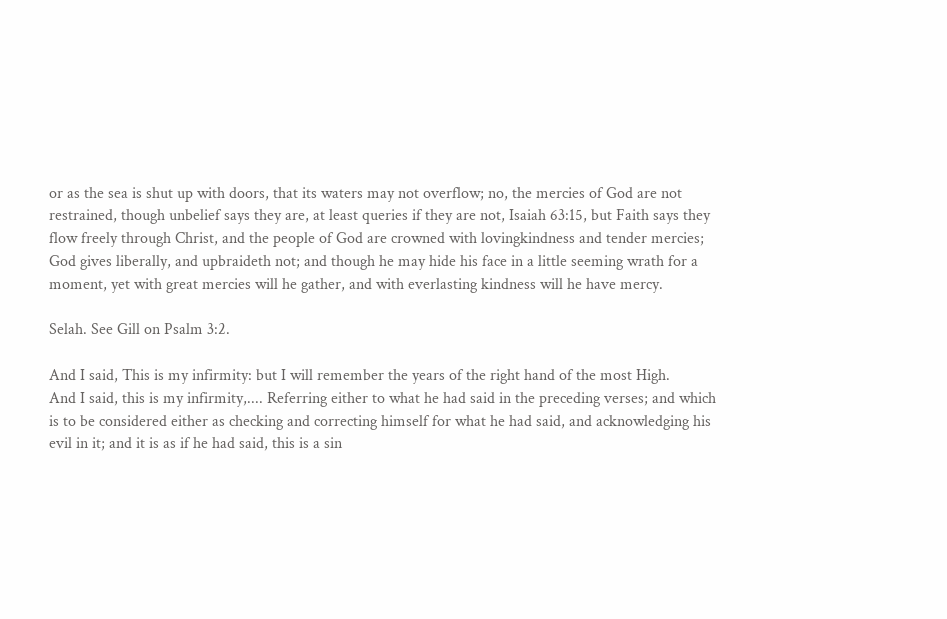or as the sea is shut up with doors, that its waters may not overflow; no, the mercies of God are not restrained, though unbelief says they are, at least queries if they are not, Isaiah 63:15, but Faith says they flow freely through Christ, and the people of God are crowned with lovingkindness and tender mercies; God gives liberally, and upbraideth not; and though he may hide his face in a little seeming wrath for a moment, yet with great mercies will he gather, and with everlasting kindness will he have mercy.

Selah. See Gill on Psalm 3:2.

And I said, This is my infirmity: but I will remember the years of the right hand of the most High.
And I said, this is my infirmity,.... Referring either to what he had said in the preceding verses; and which is to be considered either as checking and correcting himself for what he had said, and acknowledging his evil in it; and it is as if he had said, this is a sin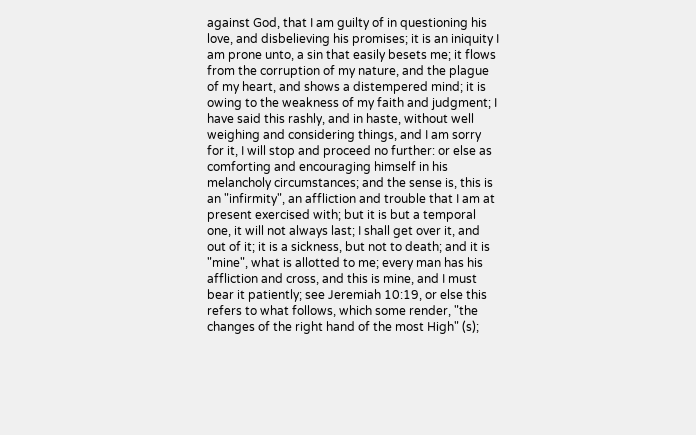against God, that I am guilty of in questioning his love, and disbelieving his promises; it is an iniquity I am prone unto, a sin that easily besets me; it flows from the corruption of my nature, and the plague of my heart, and shows a distempered mind; it is owing to the weakness of my faith and judgment; I have said this rashly, and in haste, without well weighing and considering things, and I am sorry for it, I will stop and proceed no further: or else as comforting and encouraging himself in his melancholy circumstances; and the sense is, this is an "infirmity", an affliction and trouble that I am at present exercised with; but it is but a temporal one, it will not always last; I shall get over it, and out of it; it is a sickness, but not to death; and it is "mine", what is allotted to me; every man has his affliction and cross, and this is mine, and I must bear it patiently; see Jeremiah 10:19, or else this refers to what follows, which some render, "the changes of the right hand of the most High" (s);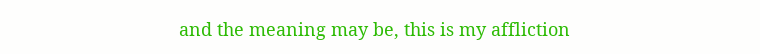and the meaning may be, this is my affliction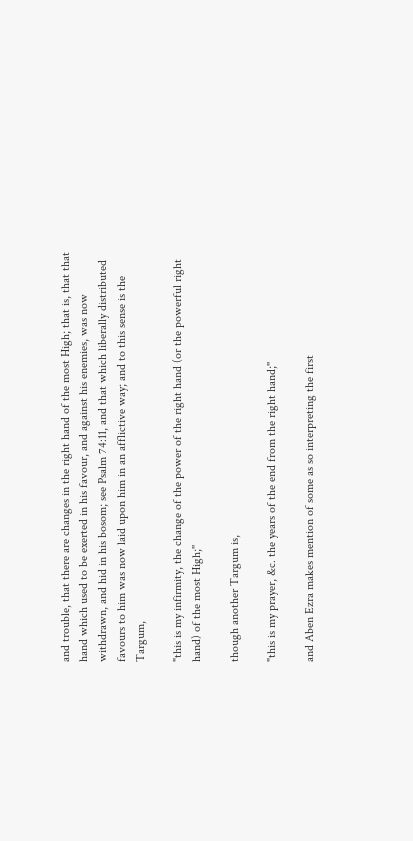and trouble, that there are changes in the right hand of the most High; that is, that that hand which used to be exerted in his favour, and against his enemies, was now withdrawn, and hid in his bosom; see Psalm 74:11, and that which liberally distributed favours to him was now laid upon him in an afflictive way; and to this sense is the Targum,

"this is my infirmity, the change of the power of the right hand (or the powerful right hand) of the most High;''

though another Targum is,

"this is my prayer, &c. the years of the end from the right hand;''

and Aben Ezra makes mention of some as so interpreting the first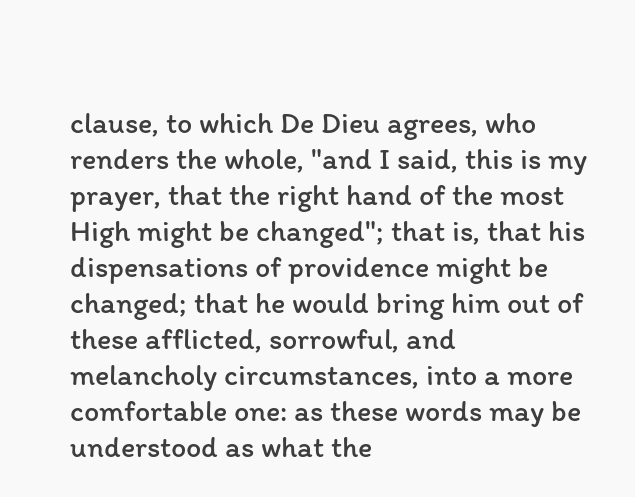clause, to which De Dieu agrees, who renders the whole, "and I said, this is my prayer, that the right hand of the most High might be changed"; that is, that his dispensations of providence might be changed; that he would bring him out of these afflicted, sorrowful, and melancholy circumstances, into a more comfortable one: as these words may be understood as what the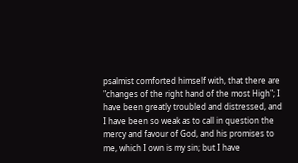psalmist comforted himself with, that there are "changes of the right hand of the most High"; I have been greatly troubled and distressed, and I have been so weak as to call in question the mercy and favour of God, and his promises to me, which I own is my sin; but I have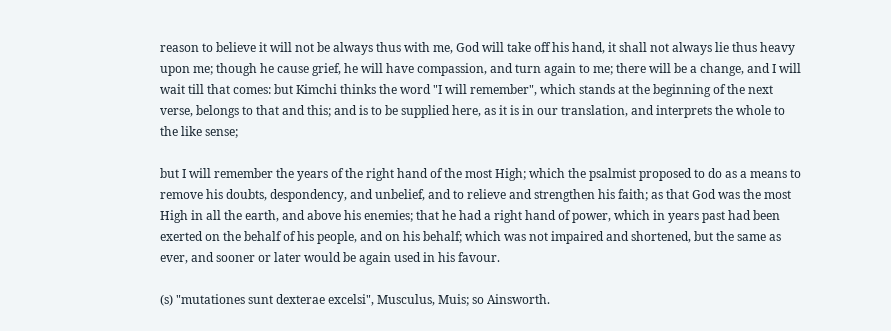reason to believe it will not be always thus with me, God will take off his hand, it shall not always lie thus heavy upon me; though he cause grief, he will have compassion, and turn again to me; there will be a change, and I will wait till that comes: but Kimchi thinks the word "I will remember", which stands at the beginning of the next verse, belongs to that and this; and is to be supplied here, as it is in our translation, and interprets the whole to the like sense;

but I will remember the years of the right hand of the most High; which the psalmist proposed to do as a means to remove his doubts, despondency, and unbelief, and to relieve and strengthen his faith; as that God was the most High in all the earth, and above his enemies; that he had a right hand of power, which in years past had been exerted on the behalf of his people, and on his behalf; which was not impaired and shortened, but the same as ever, and sooner or later would be again used in his favour.

(s) "mutationes sunt dexterae excelsi", Musculus, Muis; so Ainsworth.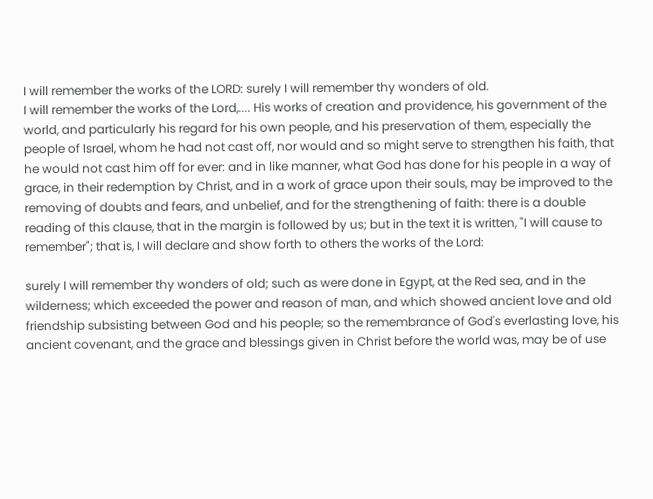I will remember the works of the LORD: surely I will remember thy wonders of old.
I will remember the works of the Lord,.... His works of creation and providence, his government of the world, and particularly his regard for his own people, and his preservation of them, especially the people of Israel, whom he had not cast off, nor would and so might serve to strengthen his faith, that he would not cast him off for ever: and in like manner, what God has done for his people in a way of grace, in their redemption by Christ, and in a work of grace upon their souls, may be improved to the removing of doubts and fears, and unbelief, and for the strengthening of faith: there is a double reading of this clause, that in the margin is followed by us; but in the text it is written, "I will cause to remember"; that is, I will declare and show forth to others the works of the Lord:

surely I will remember thy wonders of old; such as were done in Egypt, at the Red sea, and in the wilderness; which exceeded the power and reason of man, and which showed ancient love and old friendship subsisting between God and his people; so the remembrance of God's everlasting love, his ancient covenant, and the grace and blessings given in Christ before the world was, may be of use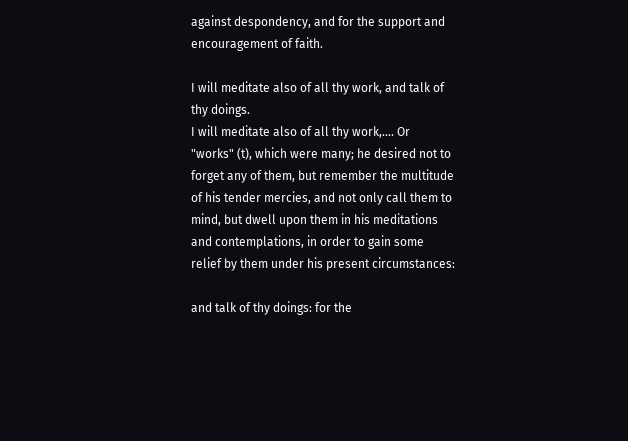against despondency, and for the support and encouragement of faith.

I will meditate also of all thy work, and talk of thy doings.
I will meditate also of all thy work,.... Or "works" (t), which were many; he desired not to forget any of them, but remember the multitude of his tender mercies, and not only call them to mind, but dwell upon them in his meditations and contemplations, in order to gain some relief by them under his present circumstances:

and talk of thy doings: for the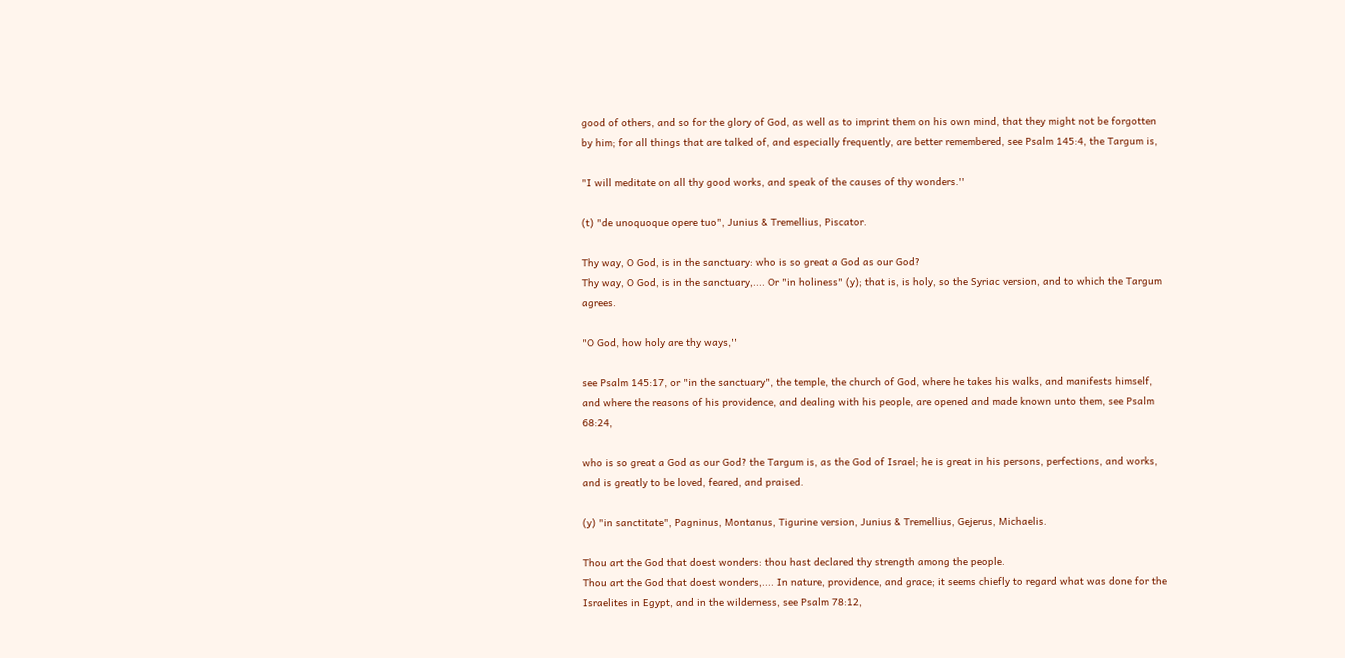good of others, and so for the glory of God, as well as to imprint them on his own mind, that they might not be forgotten by him; for all things that are talked of, and especially frequently, are better remembered, see Psalm 145:4, the Targum is,

"I will meditate on all thy good works, and speak of the causes of thy wonders.''

(t) "de unoquoque opere tuo", Junius & Tremellius, Piscator.

Thy way, O God, is in the sanctuary: who is so great a God as our God?
Thy way, O God, is in the sanctuary,.... Or "in holiness" (y); that is, is holy, so the Syriac version, and to which the Targum agrees.

"O God, how holy are thy ways,''

see Psalm 145:17, or "in the sanctuary", the temple, the church of God, where he takes his walks, and manifests himself, and where the reasons of his providence, and dealing with his people, are opened and made known unto them, see Psalm 68:24,

who is so great a God as our God? the Targum is, as the God of Israel; he is great in his persons, perfections, and works, and is greatly to be loved, feared, and praised.

(y) "in sanctitate", Pagninus, Montanus, Tigurine version, Junius & Tremellius, Gejerus, Michaelis.

Thou art the God that doest wonders: thou hast declared thy strength among the people.
Thou art the God that doest wonders,.... In nature, providence, and grace; it seems chiefly to regard what was done for the Israelites in Egypt, and in the wilderness, see Psalm 78:12,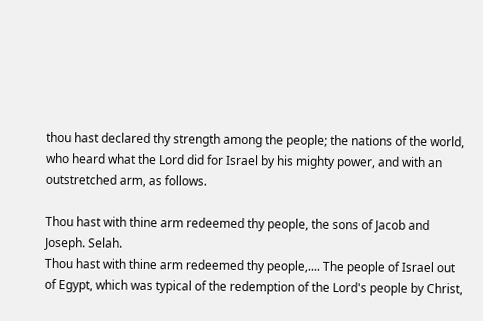thou hast declared thy strength among the people; the nations of the world, who heard what the Lord did for Israel by his mighty power, and with an outstretched arm, as follows.

Thou hast with thine arm redeemed thy people, the sons of Jacob and Joseph. Selah.
Thou hast with thine arm redeemed thy people,.... The people of Israel out of Egypt, which was typical of the redemption of the Lord's people by Christ,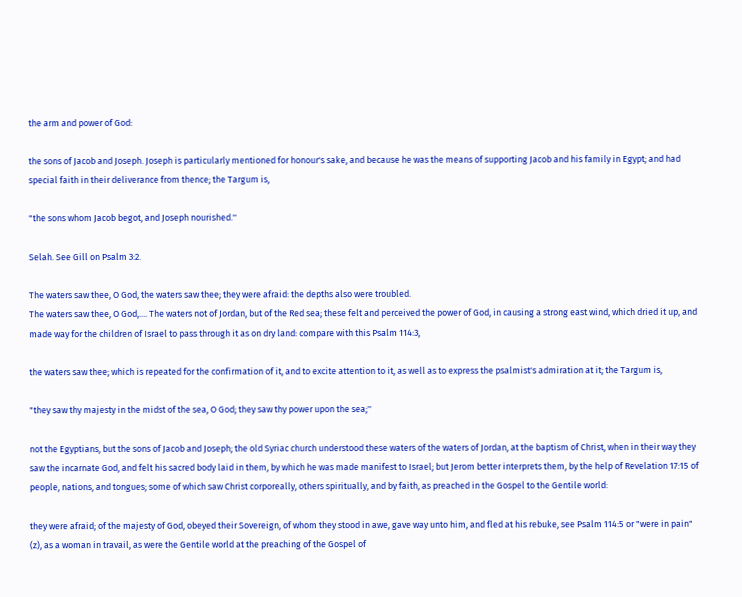the arm and power of God:

the sons of Jacob and Joseph. Joseph is particularly mentioned for honour's sake, and because he was the means of supporting Jacob and his family in Egypt; and had special faith in their deliverance from thence; the Targum is,

"the sons whom Jacob begot, and Joseph nourished.''

Selah. See Gill on Psalm 3:2.

The waters saw thee, O God, the waters saw thee; they were afraid: the depths also were troubled.
The waters saw thee, O God,.... The waters not of Jordan, but of the Red sea; these felt and perceived the power of God, in causing a strong east wind, which dried it up, and made way for the children of Israel to pass through it as on dry land: compare with this Psalm 114:3,

the waters saw thee; which is repeated for the confirmation of it, and to excite attention to it, as well as to express the psalmist's admiration at it; the Targum is,

"they saw thy majesty in the midst of the sea, O God; they saw thy power upon the sea;''

not the Egyptians, but the sons of Jacob and Joseph; the old Syriac church understood these waters of the waters of Jordan, at the baptism of Christ, when in their way they saw the incarnate God, and felt his sacred body laid in them, by which he was made manifest to Israel; but Jerom better interprets them, by the help of Revelation 17:15 of people, nations, and tongues; some of which saw Christ corporeally, others spiritually, and by faith, as preached in the Gospel to the Gentile world:

they were afraid; of the majesty of God, obeyed their Sovereign, of whom they stood in awe, gave way unto him, and fled at his rebuke, see Psalm 114:5 or "were in pain" (z), as a woman in travail, as were the Gentile world at the preaching of the Gospel of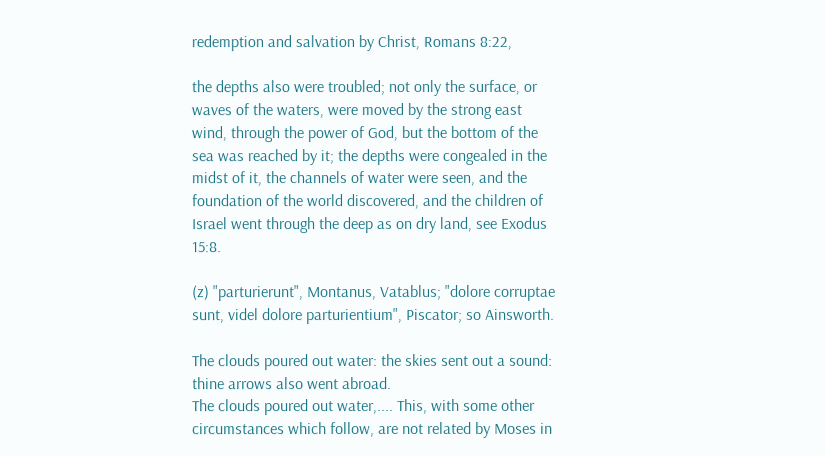redemption and salvation by Christ, Romans 8:22,

the depths also were troubled; not only the surface, or waves of the waters, were moved by the strong east wind, through the power of God, but the bottom of the sea was reached by it; the depths were congealed in the midst of it, the channels of water were seen, and the foundation of the world discovered, and the children of Israel went through the deep as on dry land, see Exodus 15:8.

(z) "parturierunt", Montanus, Vatablus; "dolore corruptae sunt, videl dolore parturientium", Piscator; so Ainsworth.

The clouds poured out water: the skies sent out a sound: thine arrows also went abroad.
The clouds poured out water,.... This, with some other circumstances which follow, are not related by Moses in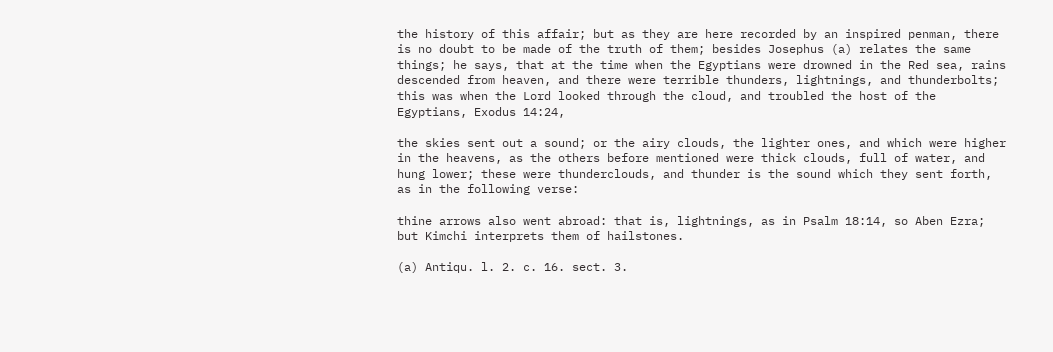the history of this affair; but as they are here recorded by an inspired penman, there is no doubt to be made of the truth of them; besides Josephus (a) relates the same things; he says, that at the time when the Egyptians were drowned in the Red sea, rains descended from heaven, and there were terrible thunders, lightnings, and thunderbolts; this was when the Lord looked through the cloud, and troubled the host of the Egyptians, Exodus 14:24,

the skies sent out a sound; or the airy clouds, the lighter ones, and which were higher in the heavens, as the others before mentioned were thick clouds, full of water, and hung lower; these were thunderclouds, and thunder is the sound which they sent forth, as in the following verse:

thine arrows also went abroad: that is, lightnings, as in Psalm 18:14, so Aben Ezra; but Kimchi interprets them of hailstones.

(a) Antiqu. l. 2. c. 16. sect. 3.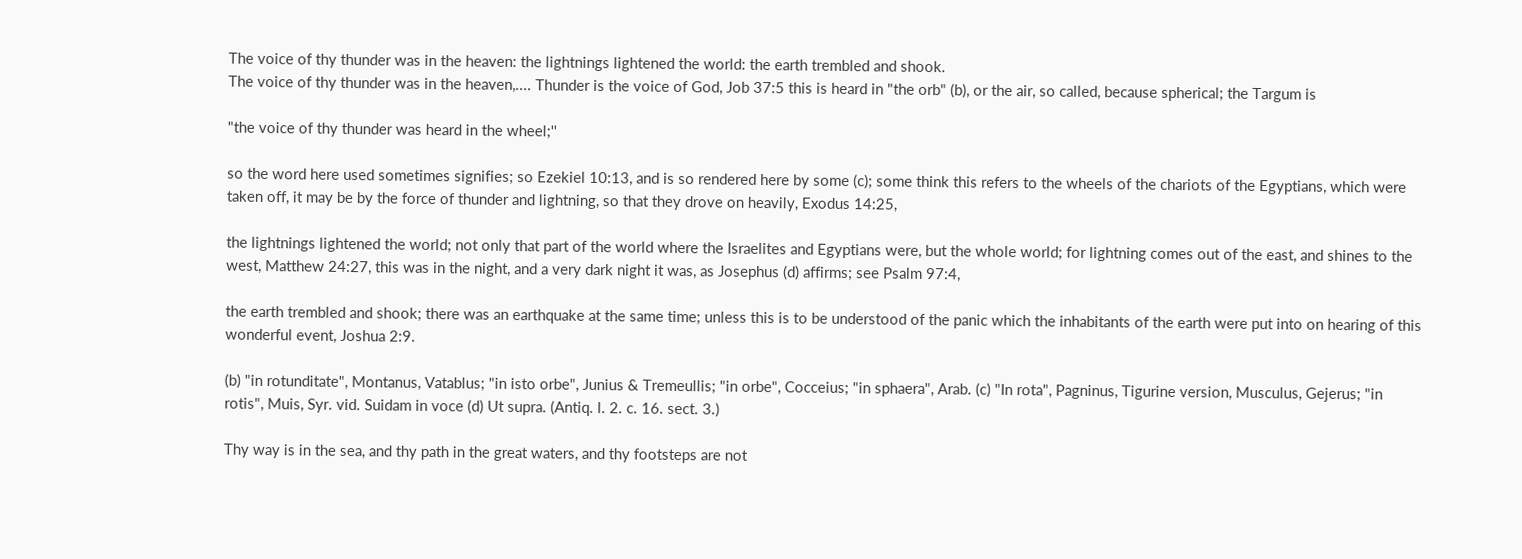The voice of thy thunder was in the heaven: the lightnings lightened the world: the earth trembled and shook.
The voice of thy thunder was in the heaven,.... Thunder is the voice of God, Job 37:5 this is heard in "the orb" (b), or the air, so called, because spherical; the Targum is

"the voice of thy thunder was heard in the wheel;''

so the word here used sometimes signifies; so Ezekiel 10:13, and is so rendered here by some (c); some think this refers to the wheels of the chariots of the Egyptians, which were taken off, it may be by the force of thunder and lightning, so that they drove on heavily, Exodus 14:25,

the lightnings lightened the world; not only that part of the world where the Israelites and Egyptians were, but the whole world; for lightning comes out of the east, and shines to the west, Matthew 24:27, this was in the night, and a very dark night it was, as Josephus (d) affirms; see Psalm 97:4,

the earth trembled and shook; there was an earthquake at the same time; unless this is to be understood of the panic which the inhabitants of the earth were put into on hearing of this wonderful event, Joshua 2:9.

(b) "in rotunditate", Montanus, Vatablus; "in isto orbe", Junius & Tremeullis; "in orbe", Cocceius; "in sphaera", Arab. (c) "In rota", Pagninus, Tigurine version, Musculus, Gejerus; "in rotis", Muis, Syr. vid. Suidam in voce (d) Ut supra. (Antiq. l. 2. c. 16. sect. 3.)

Thy way is in the sea, and thy path in the great waters, and thy footsteps are not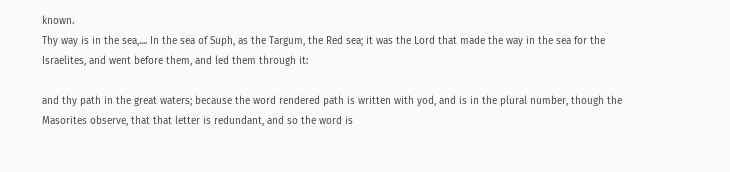known.
Thy way is in the sea,.... In the sea of Suph, as the Targum, the Red sea; it was the Lord that made the way in the sea for the Israelites, and went before them, and led them through it:

and thy path in the great waters; because the word rendered path is written with yod, and is in the plural number, though the Masorites observe, that that letter is redundant, and so the word is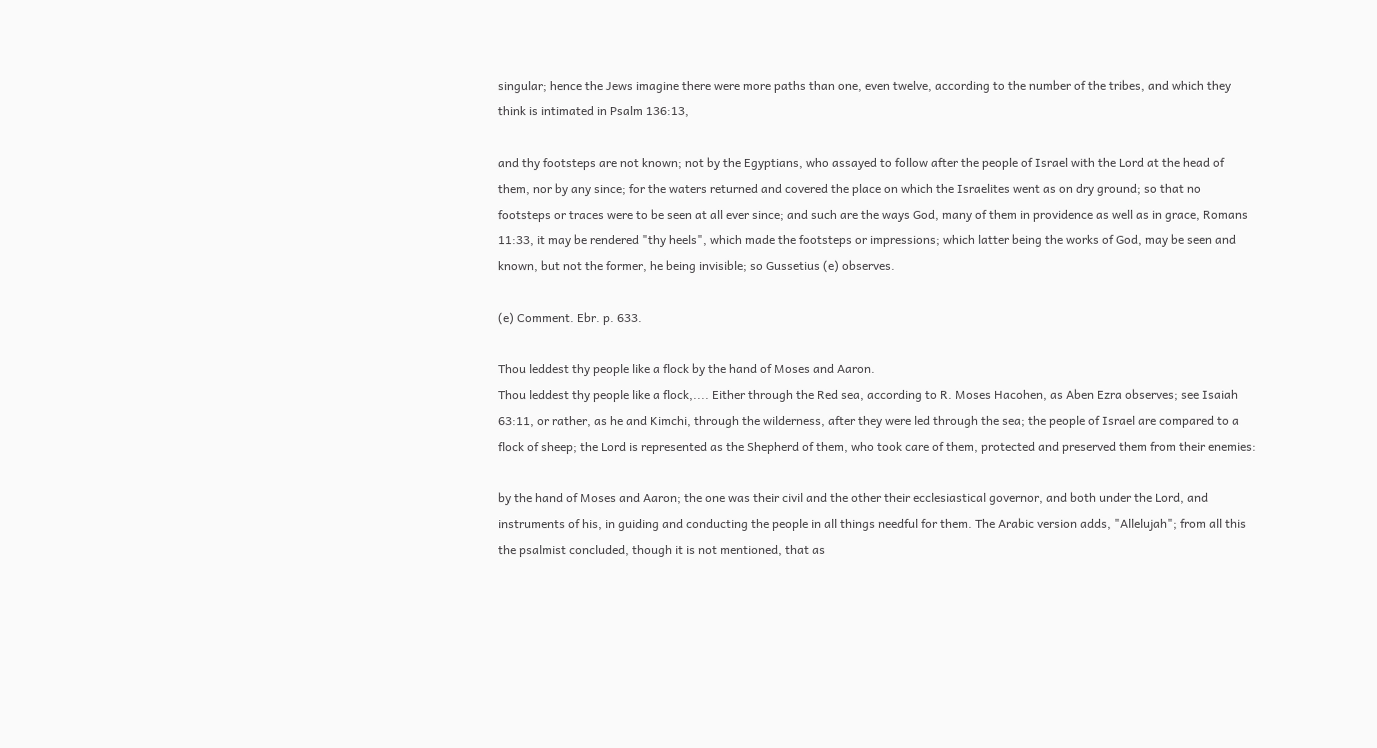singular; hence the Jews imagine there were more paths than one, even twelve, according to the number of the tribes, and which they think is intimated in Psalm 136:13,

and thy footsteps are not known; not by the Egyptians, who assayed to follow after the people of Israel with the Lord at the head of them, nor by any since; for the waters returned and covered the place on which the Israelites went as on dry ground; so that no footsteps or traces were to be seen at all ever since; and such are the ways God, many of them in providence as well as in grace, Romans 11:33, it may be rendered "thy heels", which made the footsteps or impressions; which latter being the works of God, may be seen and known, but not the former, he being invisible; so Gussetius (e) observes.

(e) Comment. Ebr. p. 633.

Thou leddest thy people like a flock by the hand of Moses and Aaron.
Thou leddest thy people like a flock,.... Either through the Red sea, according to R. Moses Hacohen, as Aben Ezra observes; see Isaiah 63:11, or rather, as he and Kimchi, through the wilderness, after they were led through the sea; the people of Israel are compared to a flock of sheep; the Lord is represented as the Shepherd of them, who took care of them, protected and preserved them from their enemies:

by the hand of Moses and Aaron; the one was their civil and the other their ecclesiastical governor, and both under the Lord, and instruments of his, in guiding and conducting the people in all things needful for them. The Arabic version adds, "Allelujah"; from all this the psalmist concluded, though it is not mentioned, that as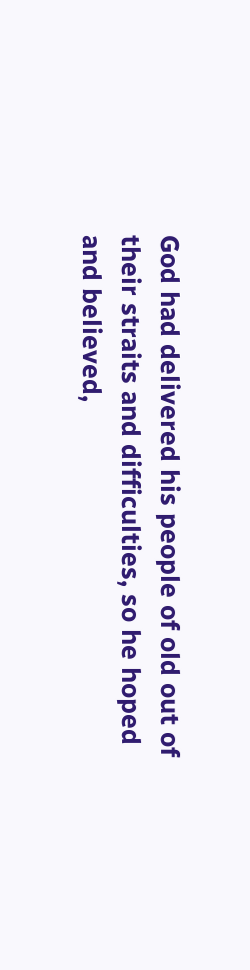God had delivered his people of old out of their straits and difficulties, so he hoped and believed,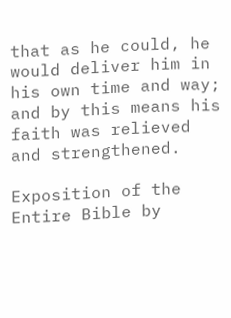that as he could, he would deliver him in his own time and way; and by this means his faith was relieved and strengthened.

Exposition of the Entire Bible by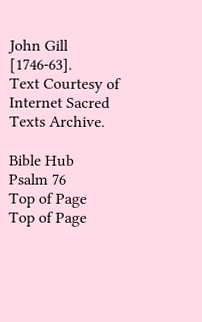John Gill [1746-63].
Text Courtesy of Internet Sacred Texts Archive.

Bible Hub
Psalm 76
Top of Page
Top of Page